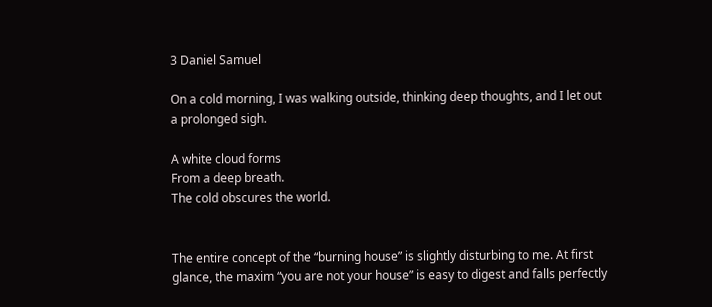3 Daniel Samuel

On a cold morning, I was walking outside, thinking deep thoughts, and I let out a prolonged sigh.

A white cloud forms
From a deep breath.
The cold obscures the world.


The entire concept of the “burning house” is slightly disturbing to me. At first glance, the maxim “you are not your house” is easy to digest and falls perfectly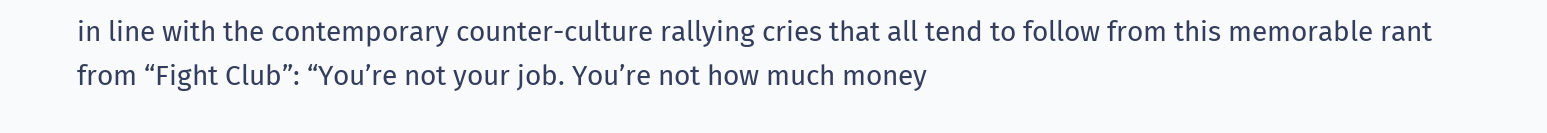in line with the contemporary counter-culture rallying cries that all tend to follow from this memorable rant from “Fight Club”: “You’re not your job. You’re not how much money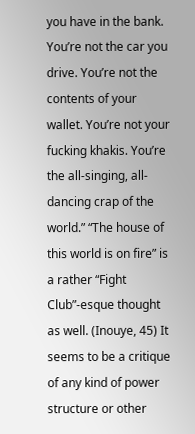you have in the bank. You’re not the car you drive. You’re not the contents of your wallet. You’re not your fucking khakis. You’re the all-singing, all-dancing crap of the world.” “The house of this world is on fire” is a rather “Fight Club”-esque thought as well. (Inouye, 45) It seems to be a critique of any kind of power structure or other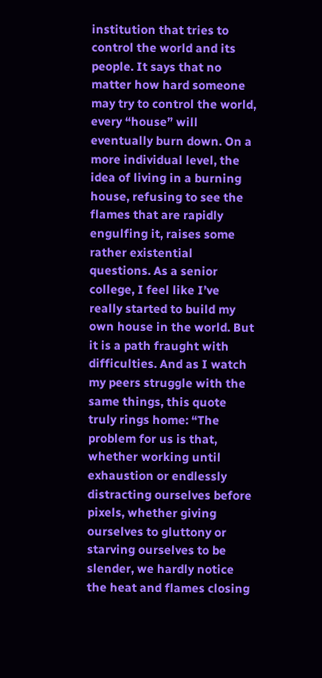institution that tries to control the world and its people. It says that no matter how hard someone may try to control the world, every “house” will eventually burn down. On a more individual level, the idea of living in a burning house, refusing to see the flames that are rapidly engulfing it, raises some rather existential questions. As a senior college, I feel like I’ve really started to build my own house in the world. But it is a path fraught with difficulties. And as I watch my peers struggle with the same things, this quote truly rings home: “The problem for us is that, whether working until exhaustion or endlessly distracting ourselves before pixels, whether giving ourselves to gluttony or starving ourselves to be slender, we hardly notice the heat and flames closing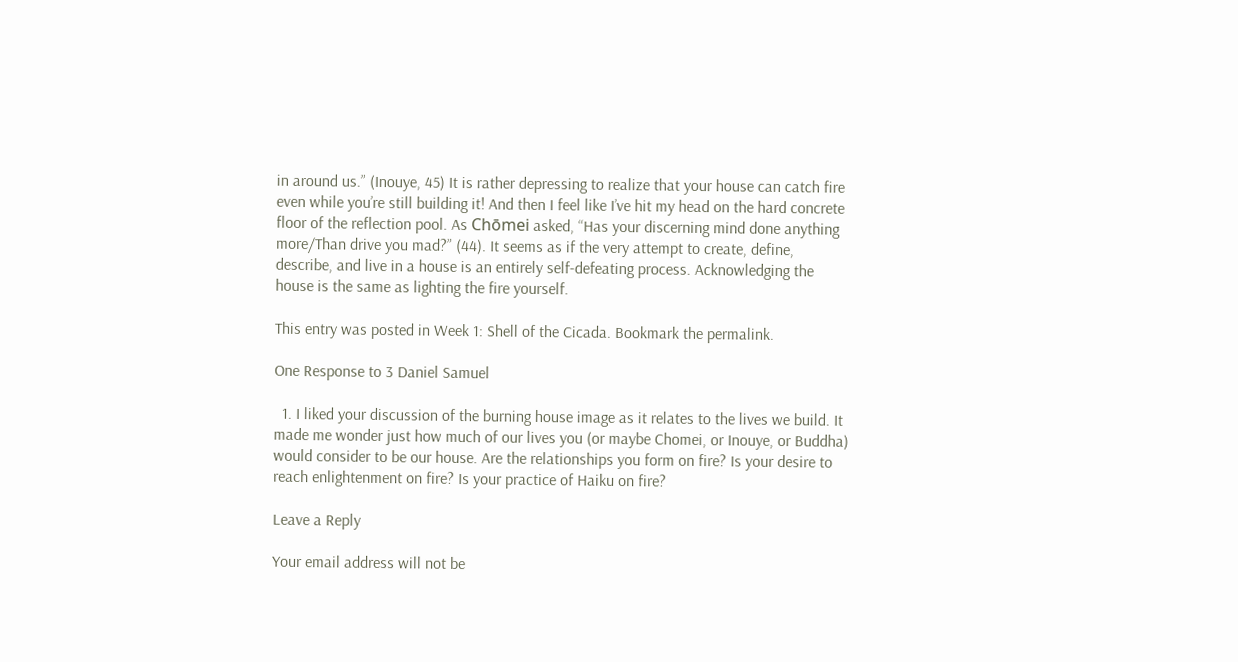in around us.” (Inouye, 45) It is rather depressing to realize that your house can catch fire even while you’re still building it! And then I feel like I’ve hit my head on the hard concrete floor of the reflection pool. As Chōmei asked, “Has your discerning mind done anything more/Than drive you mad?” (44). It seems as if the very attempt to create, define, describe, and live in a house is an entirely self-defeating process. Acknowledging the house is the same as lighting the fire yourself.

This entry was posted in Week 1: Shell of the Cicada. Bookmark the permalink.

One Response to 3 Daniel Samuel

  1. I liked your discussion of the burning house image as it relates to the lives we build. It made me wonder just how much of our lives you (or maybe Chomei, or Inouye, or Buddha) would consider to be our house. Are the relationships you form on fire? Is your desire to reach enlightenment on fire? Is your practice of Haiku on fire?

Leave a Reply

Your email address will not be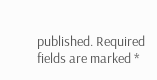published. Required fields are marked *